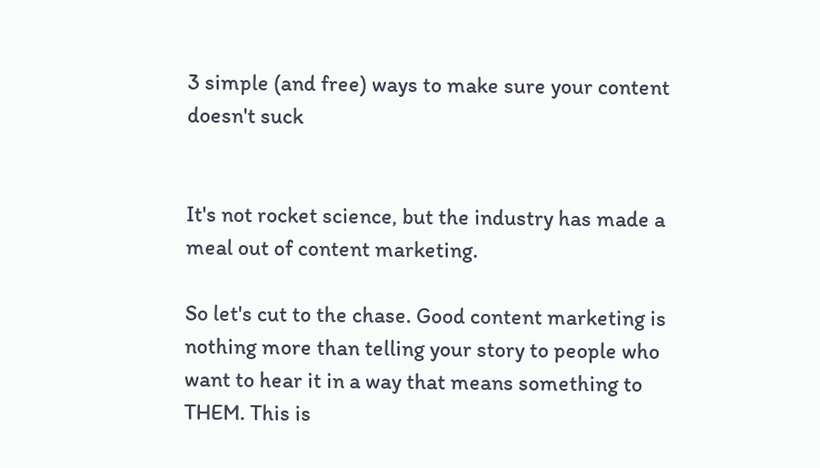3 simple (and free) ways to make sure your content doesn't suck


It's not rocket science, but the industry has made a meal out of content marketing.

So let's cut to the chase. Good content marketing is nothing more than telling your story to people who want to hear it in a way that means something to THEM. This is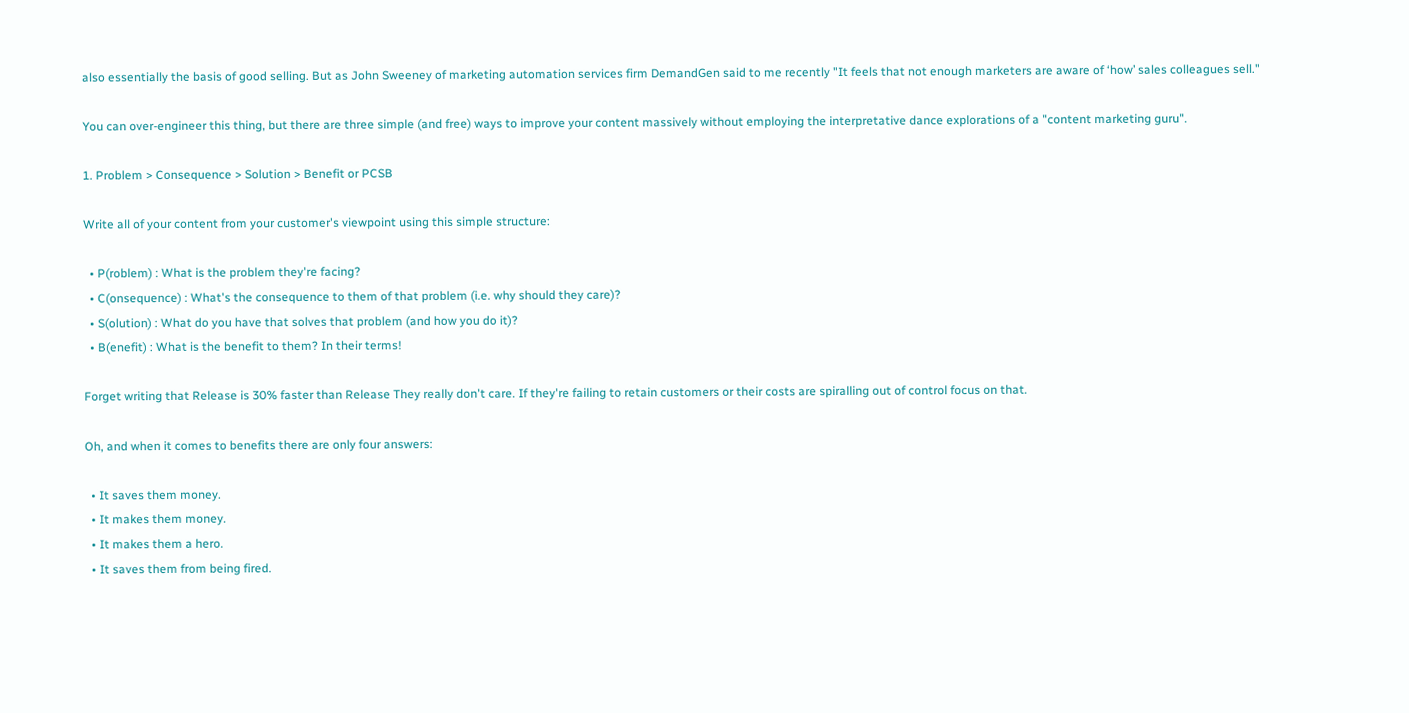also essentially the basis of good selling. But as John Sweeney of marketing automation services firm DemandGen said to me recently "It feels that not enough marketers are aware of ‘how’ sales colleagues sell."

You can over-engineer this thing, but there are three simple (and free) ways to improve your content massively without employing the interpretative dance explorations of a "content marketing guru".

1. Problem > Consequence > Solution > Benefit or PCSB

Write all of your content from your customer's viewpoint using this simple structure:

  • P(roblem) : What is the problem they're facing?
  • C(onsequence) : What's the consequence to them of that problem (i.e. why should they care)?
  • S(olution) : What do you have that solves that problem (and how you do it)?
  • B(enefit) : What is the benefit to them? In their terms!

Forget writing that Release is 30% faster than Release They really don't care. If they're failing to retain customers or their costs are spiralling out of control focus on that.

Oh, and when it comes to benefits there are only four answers:

  • It saves them money.
  • It makes them money.
  • It makes them a hero.
  • It saves them from being fired.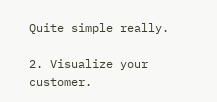Quite simple really.

2. Visualize your customer.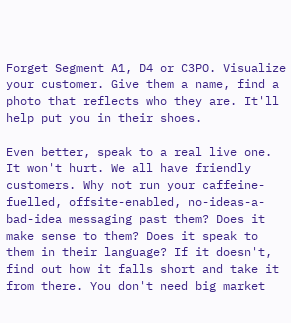Forget Segment A1, D4 or C3PO. Visualize your customer. Give them a name, find a photo that reflects who they are. It'll help put you in their shoes.

Even better, speak to a real live one. It won't hurt. We all have friendly customers. Why not run your caffeine-fuelled, offsite-enabled, no-ideas-a-bad-idea messaging past them? Does it make sense to them? Does it speak to them in their language? If it doesn't, find out how it falls short and take it from there. You don't need big market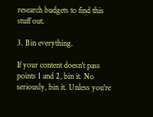research budgets to find this stuff out.

3. Bin everything.

If your content doesn't pass points 1 and 2, bin it. No seriously, bin it. Unless you're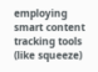employing smart content tracking tools (like squeeze)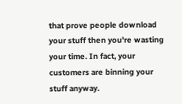that prove people download your stuff then you're wasting your time. In fact, your customers are binning your stuff anyway.